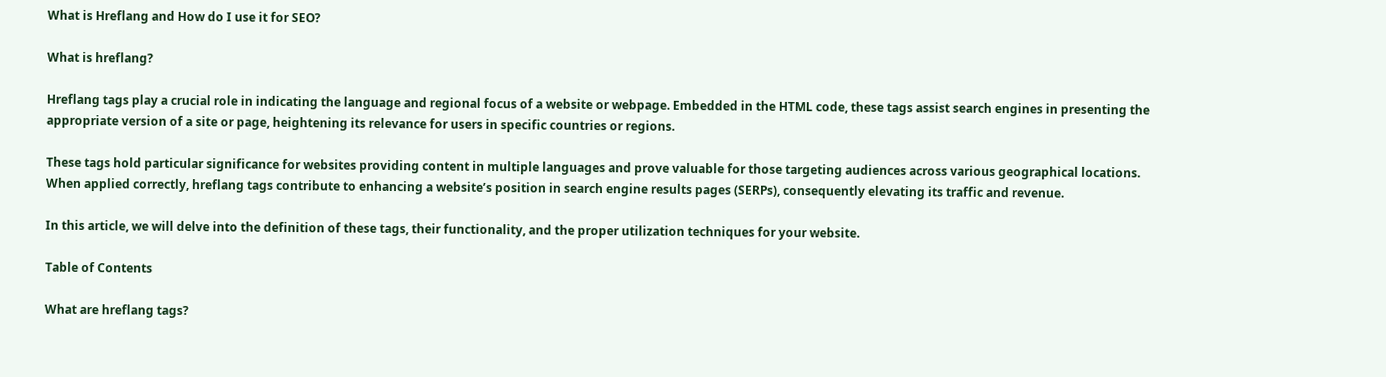What is Hreflang and How do I use it for SEO?

What is hreflang?

Hreflang tags play a crucial role in indicating the language and regional focus of a website or webpage. Embedded in the HTML code, these tags assist search engines in presenting the appropriate version of a site or page, heightening its relevance for users in specific countries or regions.

These tags hold particular significance for websites providing content in multiple languages and prove valuable for those targeting audiences across various geographical locations. When applied correctly, hreflang tags contribute to enhancing a website’s position in search engine results pages (SERPs), consequently elevating its traffic and revenue.

In this article, we will delve into the definition of these tags, their functionality, and the proper utilization techniques for your website.

Table of Contents

What are hreflang tags?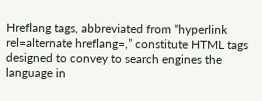Hreflang tags, abbreviated from “hyperlink rel=alternate hreflang=,” constitute HTML tags designed to convey to search engines the language in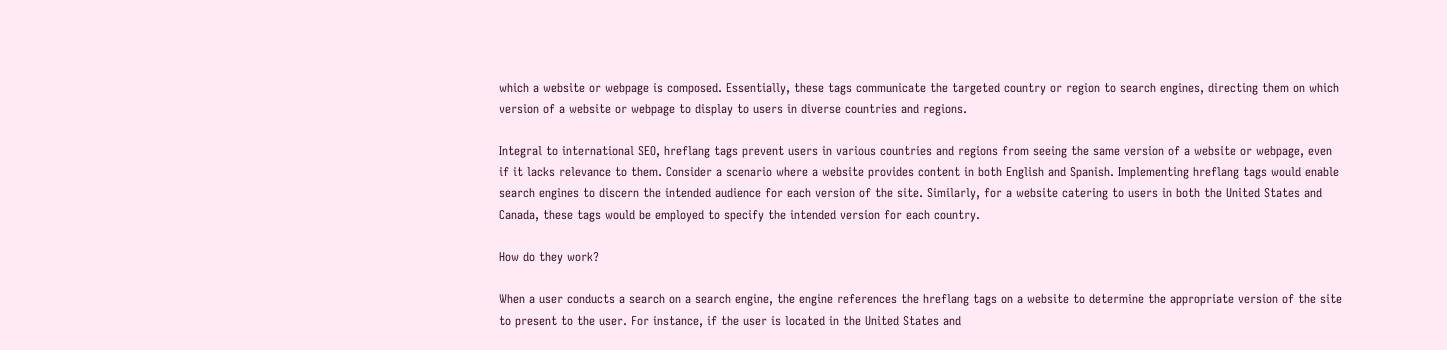which a website or webpage is composed. Essentially, these tags communicate the targeted country or region to search engines, directing them on which version of a website or webpage to display to users in diverse countries and regions.

Integral to international SEO, hreflang tags prevent users in various countries and regions from seeing the same version of a website or webpage, even if it lacks relevance to them. Consider a scenario where a website provides content in both English and Spanish. Implementing hreflang tags would enable search engines to discern the intended audience for each version of the site. Similarly, for a website catering to users in both the United States and Canada, these tags would be employed to specify the intended version for each country.

How do they work?

When a user conducts a search on a search engine, the engine references the hreflang tags on a website to determine the appropriate version of the site to present to the user. For instance, if the user is located in the United States and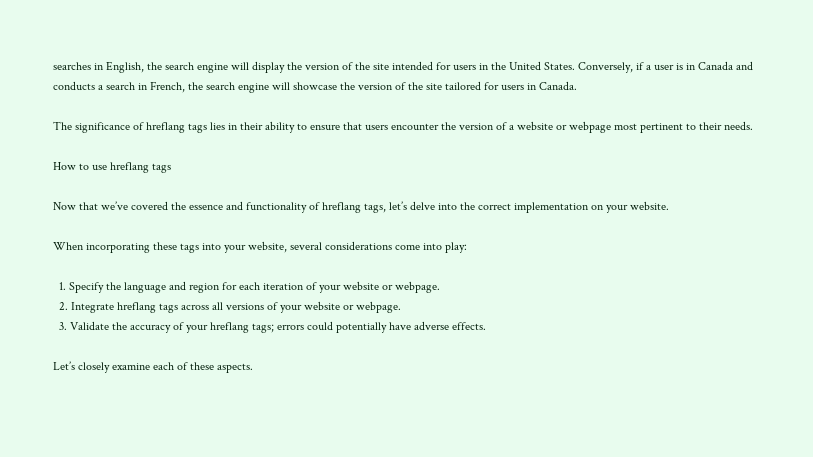searches in English, the search engine will display the version of the site intended for users in the United States. Conversely, if a user is in Canada and conducts a search in French, the search engine will showcase the version of the site tailored for users in Canada.

The significance of hreflang tags lies in their ability to ensure that users encounter the version of a website or webpage most pertinent to their needs.

How to use hreflang tags

Now that we’ve covered the essence and functionality of hreflang tags, let’s delve into the correct implementation on your website.

When incorporating these tags into your website, several considerations come into play:

  1. Specify the language and region for each iteration of your website or webpage.
  2. Integrate hreflang tags across all versions of your website or webpage.
  3. Validate the accuracy of your hreflang tags; errors could potentially have adverse effects.

Let’s closely examine each of these aspects.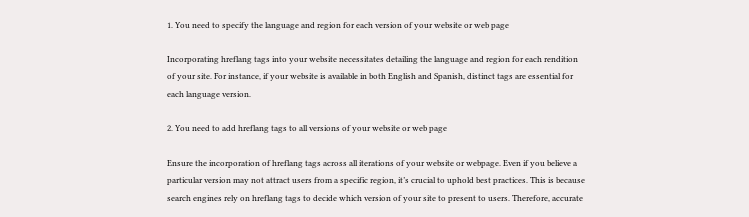1. You need to specify the language and region for each version of your website or web page

Incorporating hreflang tags into your website necessitates detailing the language and region for each rendition of your site. For instance, if your website is available in both English and Spanish, distinct tags are essential for each language version.

2. You need to add hreflang tags to all versions of your website or web page

Ensure the incorporation of hreflang tags across all iterations of your website or webpage. Even if you believe a particular version may not attract users from a specific region, it’s crucial to uphold best practices. This is because search engines rely on hreflang tags to decide which version of your site to present to users. Therefore, accurate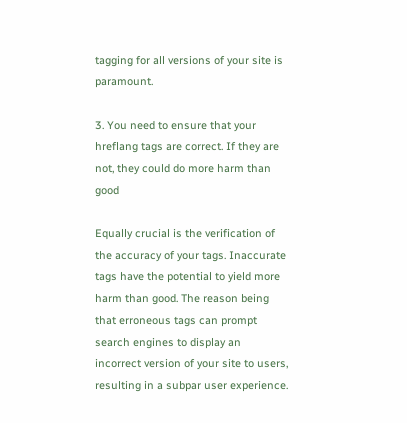tagging for all versions of your site is paramount.

3. You need to ensure that your hreflang tags are correct. If they are not, they could do more harm than good

Equally crucial is the verification of the accuracy of your tags. Inaccurate tags have the potential to yield more harm than good. The reason being that erroneous tags can prompt search engines to display an incorrect version of your site to users, resulting in a subpar user experience.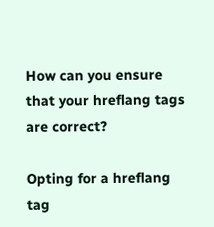How can you ensure that your hreflang tags are correct?

Opting for a hreflang tag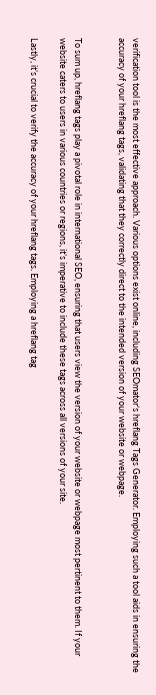verification tool is the most effective approach. Various options exist online, including SEOmator‘s hreflang Tags Generator. Employing such a tool aids in ensuring the accuracy of your hreflang tags, validating that they correctly direct to the intended version of your website or webpage.


To sum up, hreflang tags play a pivotal role in international SEO, ensuring that users view the version of your website or webpage most pertinent to them. If your website caters to users in various countries or regions, it’s imperative to include these tags across all versions of your site.

Lastly, it’s crucial to verify the accuracy of your hreflang tags. Employing a hreflang tag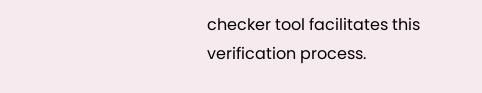checker tool facilitates this verification process.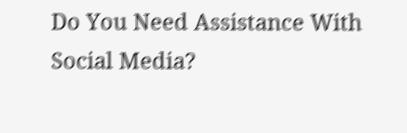Do You Need Assistance With Social Media?